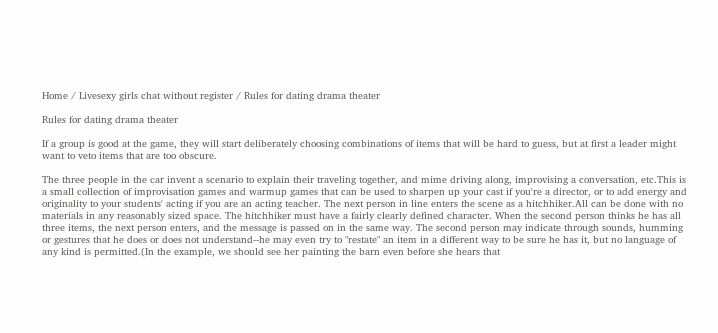Home / Livesexy girls chat without register / Rules for dating drama theater

Rules for dating drama theater

If a group is good at the game, they will start deliberately choosing combinations of items that will be hard to guess, but at first a leader might want to veto items that are too obscure.

The three people in the car invent a scenario to explain their traveling together, and mime driving along, improvising a conversation, etc.This is a small collection of improvisation games and warmup games that can be used to sharpen up your cast if you're a director, or to add energy and originality to your students' acting if you are an acting teacher. The next person in line enters the scene as a hitchhiker.All can be done with no materials in any reasonably sized space. The hitchhiker must have a fairly clearly defined character. When the second person thinks he has all three items, the next person enters, and the message is passed on in the same way. The second person may indicate through sounds, humming or gestures that he does or does not understand--he may even try to "restate" an item in a different way to be sure he has it, but no language of any kind is permitted.(In the example, we should see her painting the barn even before she hears that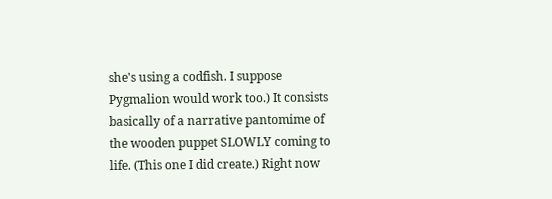she's using a codfish. I suppose Pygmalion would work too.) It consists basically of a narrative pantomime of the wooden puppet SLOWLY coming to life. (This one I did create.) Right now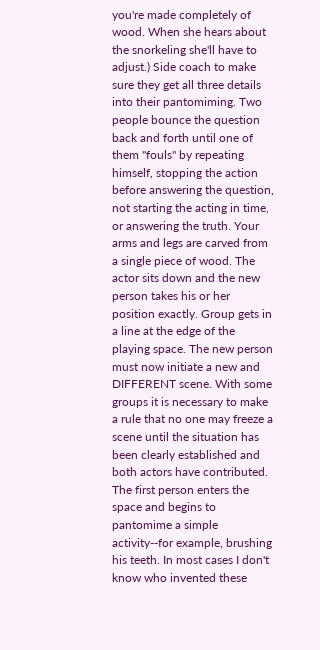you're made completely of wood. When she hears about the snorkeling she'll have to adjust.) Side coach to make sure they get all three details into their pantomiming. Two people bounce the question back and forth until one of them "fouls" by repeating himself, stopping the action before answering the question, not starting the acting in time, or answering the truth. Your arms and legs are carved from a single piece of wood. The actor sits down and the new person takes his or her position exactly. Group gets in a line at the edge of the playing space. The new person must now initiate a new and DIFFERENT scene. With some groups it is necessary to make a rule that no one may freeze a scene until the situation has been clearly established and both actors have contributed. The first person enters the space and begins to pantomime a simple activity--for example, brushing his teeth. In most cases I don't know who invented these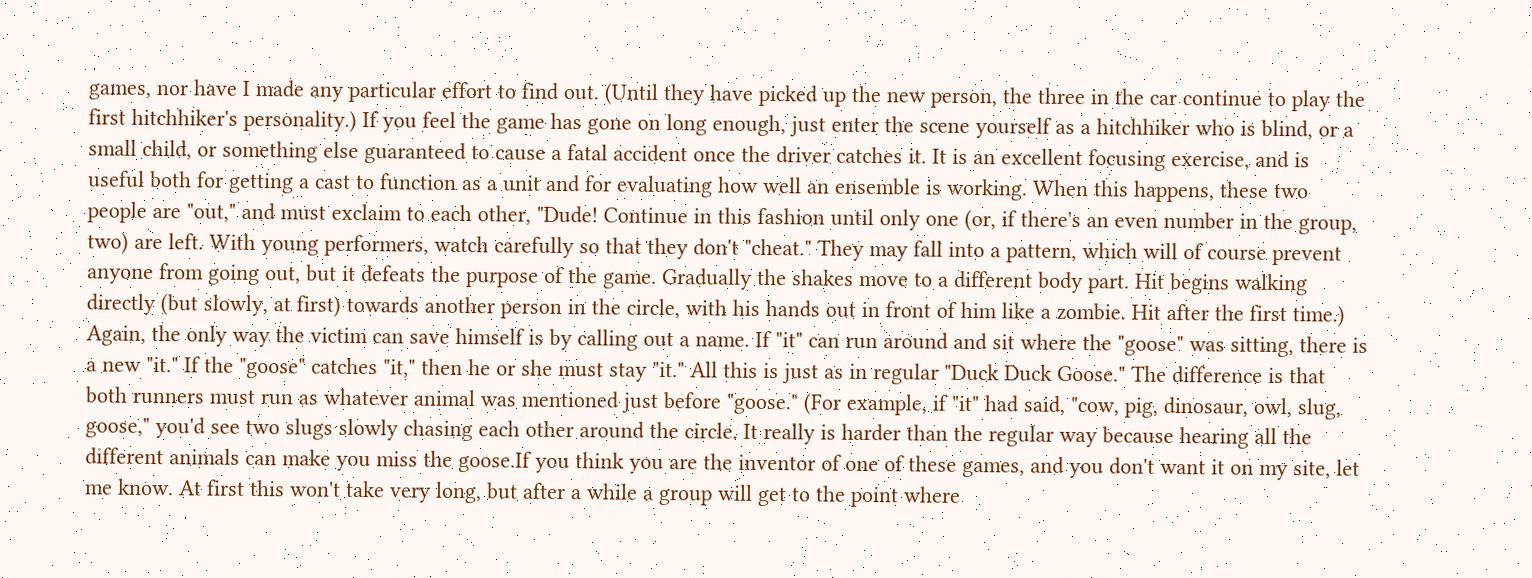games, nor have I made any particular effort to find out. (Until they have picked up the new person, the three in the car continue to play the first hitchhiker's personality.) If you feel the game has gone on long enough, just enter the scene yourself as a hitchhiker who is blind, or a small child, or something else guaranteed to cause a fatal accident once the driver catches it. It is an excellent focusing exercise, and is useful both for getting a cast to function as a unit and for evaluating how well an ensemble is working. When this happens, these two people are "out," and must exclaim to each other, "Dude! Continue in this fashion until only one (or, if there's an even number in the group, two) are left. With young performers, watch carefully so that they don't "cheat." They may fall into a pattern, which will of course prevent anyone from going out, but it defeats the purpose of the game. Gradually the shakes move to a different body part. Hit begins walking directly (but slowly, at first) towards another person in the circle, with his hands out in front of him like a zombie. Hit after the first time.) Again, the only way the victim can save himself is by calling out a name. If "it" can run around and sit where the "goose" was sitting, there is a new "it." If the "goose" catches "it," then he or she must stay "it." All this is just as in regular "Duck Duck Goose." The difference is that both runners must run as whatever animal was mentioned just before "goose." (For example, if "it" had said, "cow, pig, dinosaur, owl, slug, goose," you'd see two slugs slowly chasing each other around the circle. It really is harder than the regular way because hearing all the different animals can make you miss the goose.If you think you are the inventor of one of these games, and you don't want it on my site, let me know. At first this won't take very long, but after a while a group will get to the point where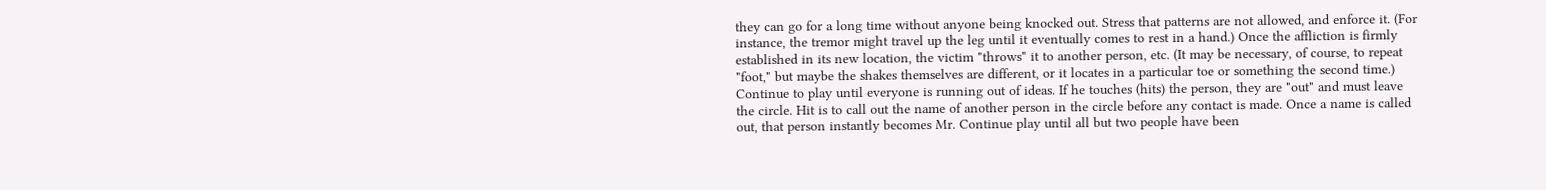they can go for a long time without anyone being knocked out. Stress that patterns are not allowed, and enforce it. (For instance, the tremor might travel up the leg until it eventually comes to rest in a hand.) Once the affliction is firmly established in its new location, the victim "throws" it to another person, etc. (It may be necessary, of course, to repeat "foot," but maybe the shakes themselves are different, or it locates in a particular toe or something the second time.) Continue to play until everyone is running out of ideas. If he touches (hits) the person, they are "out" and must leave the circle. Hit is to call out the name of another person in the circle before any contact is made. Once a name is called out, that person instantly becomes Mr. Continue play until all but two people have been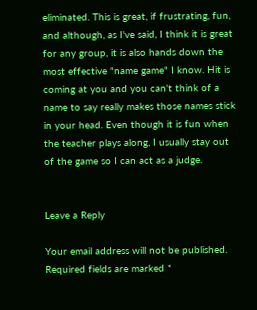eliminated. This is great, if frustrating, fun, and although, as I've said, I think it is great for any group, it is also hands down the most effective "name game" I know. Hit is coming at you and you can't think of a name to say really makes those names stick in your head. Even though it is fun when the teacher plays along, I usually stay out of the game so I can act as a judge.


Leave a Reply

Your email address will not be published. Required fields are marked *